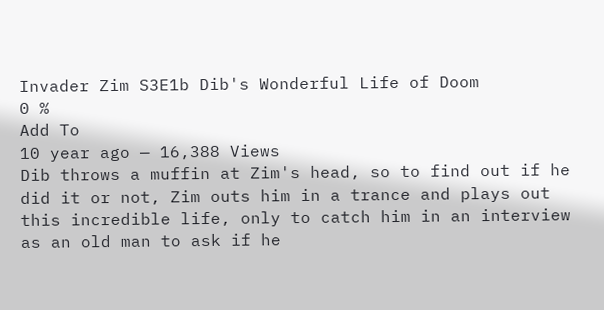Invader Zim S3E1b Dib's Wonderful Life of Doom
0 %
Add To
10 year ago — 16,388 Views
Dib throws a muffin at Zim's head, so to find out if he did it or not, Zim outs him in a trance and plays out this incredible life, only to catch him in an interview as an old man to ask if he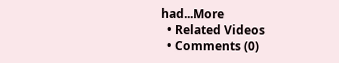had...More
  • Related Videos
  • Comments (0)